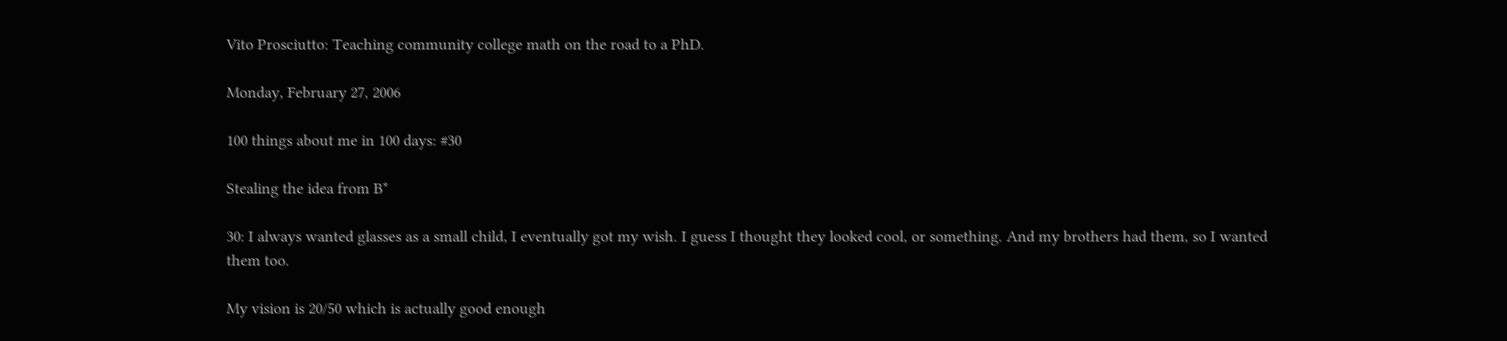Vito Prosciutto: Teaching community college math on the road to a PhD.

Monday, February 27, 2006

100 things about me in 100 days: #30

Stealing the idea from B*

30: I always wanted glasses as a small child, I eventually got my wish. I guess I thought they looked cool, or something. And my brothers had them, so I wanted them too.

My vision is 20/50 which is actually good enough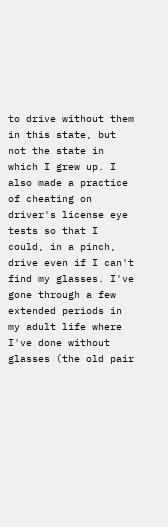to drive without them in this state, but not the state in which I grew up. I also made a practice of cheating on driver's license eye tests so that I could, in a pinch, drive even if I can't find my glasses. I've gone through a few extended periods in my adult life where I've done without glasses (the old pair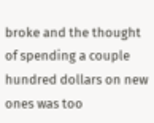broke and the thought of spending a couple hundred dollars on new ones was too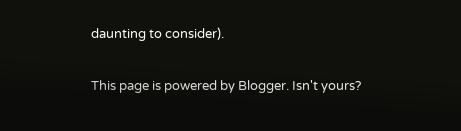daunting to consider).

This page is powered by Blogger. Isn't yours?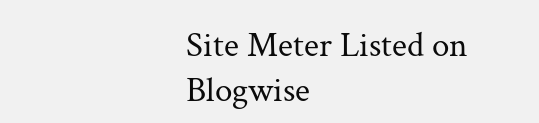Site Meter Listed on Blogwise